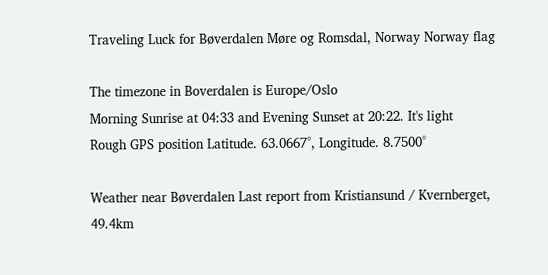Traveling Luck for Bøverdalen Møre og Romsdal, Norway Norway flag

The timezone in Boverdalen is Europe/Oslo
Morning Sunrise at 04:33 and Evening Sunset at 20:22. It's light
Rough GPS position Latitude. 63.0667°, Longitude. 8.7500°

Weather near Bøverdalen Last report from Kristiansund / Kvernberget, 49.4km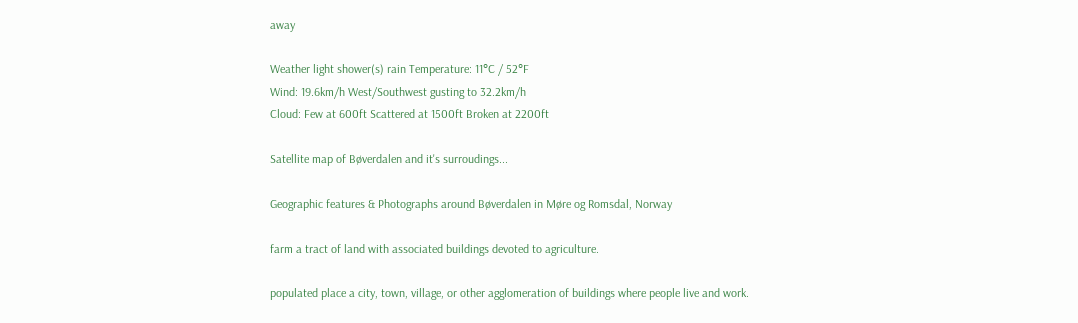away

Weather light shower(s) rain Temperature: 11°C / 52°F
Wind: 19.6km/h West/Southwest gusting to 32.2km/h
Cloud: Few at 600ft Scattered at 1500ft Broken at 2200ft

Satellite map of Bøverdalen and it's surroudings...

Geographic features & Photographs around Bøverdalen in Møre og Romsdal, Norway

farm a tract of land with associated buildings devoted to agriculture.

populated place a city, town, village, or other agglomeration of buildings where people live and work.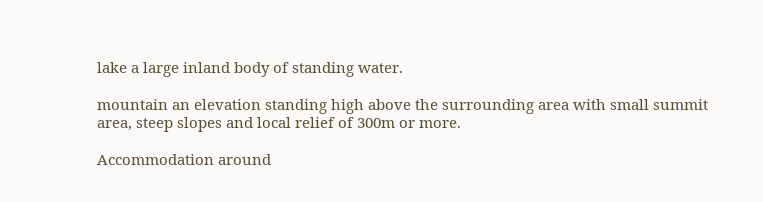lake a large inland body of standing water.

mountain an elevation standing high above the surrounding area with small summit area, steep slopes and local relief of 300m or more.

Accommodation around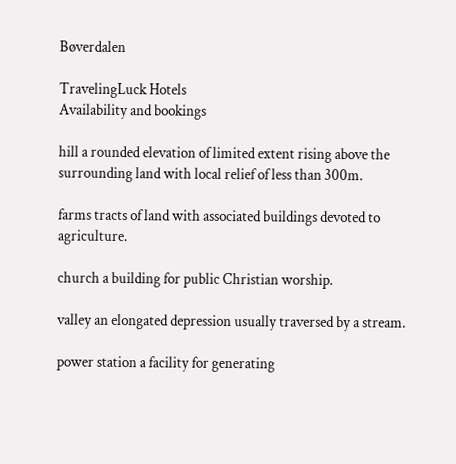Bøverdalen

TravelingLuck Hotels
Availability and bookings

hill a rounded elevation of limited extent rising above the surrounding land with local relief of less than 300m.

farms tracts of land with associated buildings devoted to agriculture.

church a building for public Christian worship.

valley an elongated depression usually traversed by a stream.

power station a facility for generating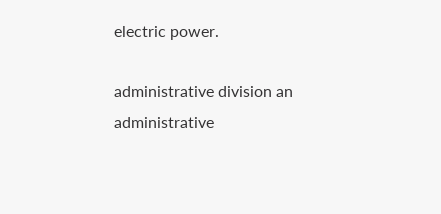electric power.

administrative division an administrative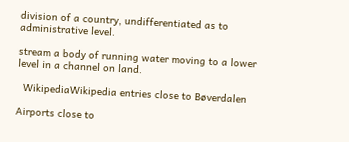division of a country, undifferentiated as to administrative level.

stream a body of running water moving to a lower level in a channel on land.

  WikipediaWikipedia entries close to Bøverdalen

Airports close to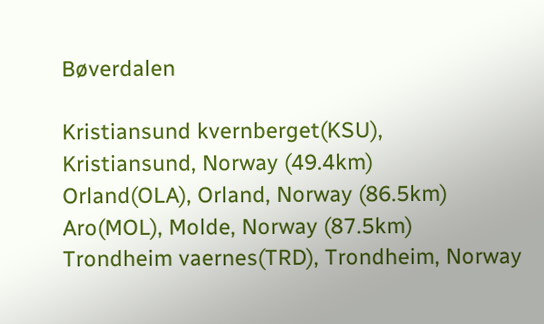Bøverdalen

Kristiansund kvernberget(KSU), Kristiansund, Norway (49.4km)
Orland(OLA), Orland, Norway (86.5km)
Aro(MOL), Molde, Norway (87.5km)
Trondheim vaernes(TRD), Trondheim, Norway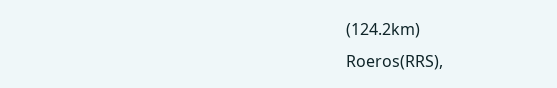(124.2km)
Roeros(RRS),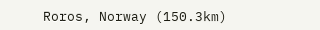Roros, Norway (150.3km)